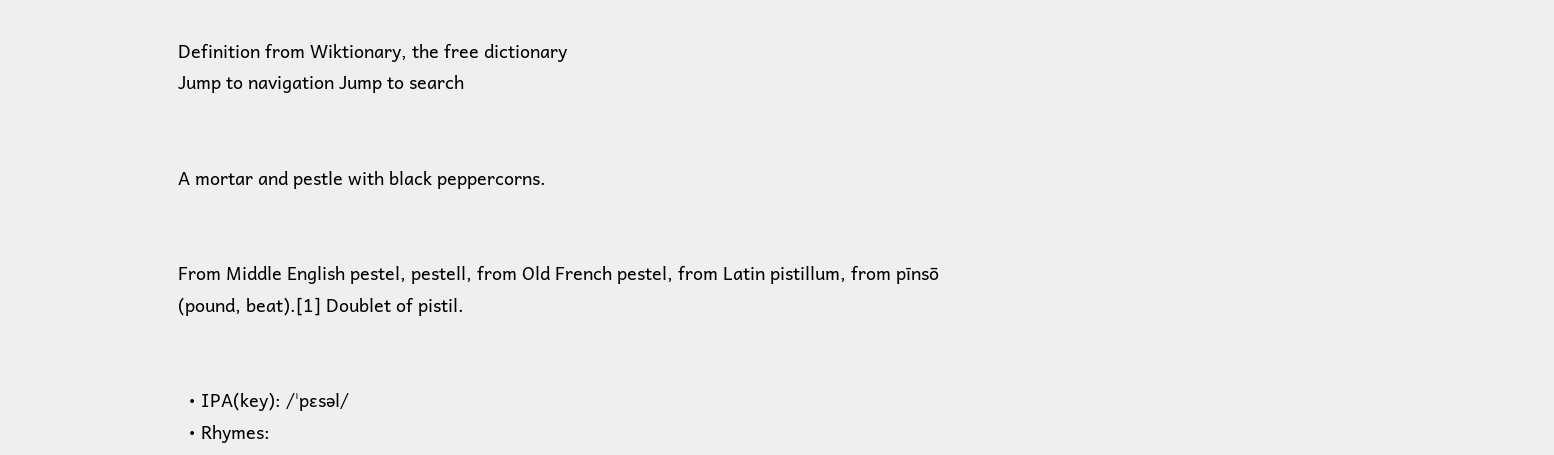Definition from Wiktionary, the free dictionary
Jump to navigation Jump to search


A mortar and pestle with black peppercorns.


From Middle English pestel, pestell, from Old French pestel, from Latin pistillum, from pīnsō (pound, beat).[1] Doublet of pistil.


  • IPA(key): /ˈpɛsəl/
  • Rhymes: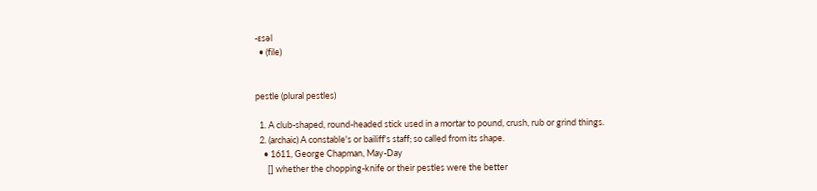-ɛsəl
  • (file)


pestle (plural pestles)

  1. A club-shaped, round-headed stick used in a mortar to pound, crush, rub or grind things.
  2. (archaic) A constable's or bailiff's staff; so called from its shape.
    • 1611, George Chapman, May-Day
      [] whether the chopping-knife or their pestles were the better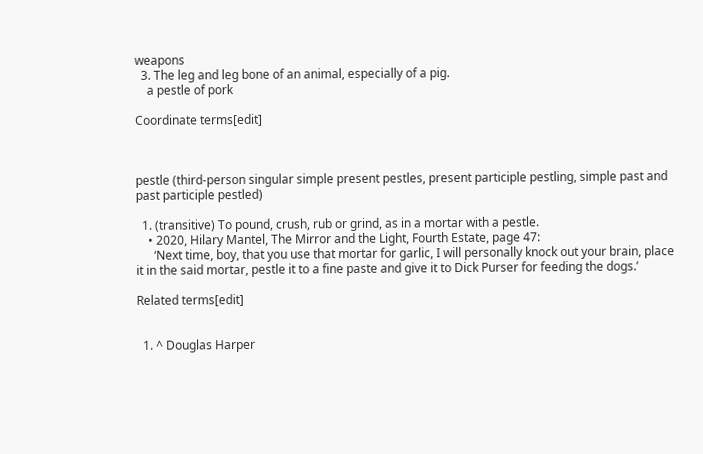weapons
  3. The leg and leg bone of an animal, especially of a pig.
    a pestle of pork

Coordinate terms[edit]



pestle (third-person singular simple present pestles, present participle pestling, simple past and past participle pestled)

  1. (transitive) To pound, crush, rub or grind, as in a mortar with a pestle.
    • 2020, Hilary Mantel, The Mirror and the Light, Fourth Estate, page 47:
      ‘Next time, boy, that you use that mortar for garlic, I will personally knock out your brain, place it in the said mortar, pestle it to a fine paste and give it to Dick Purser for feeding the dogs.’

Related terms[edit]


  1. ^ Douglas Harper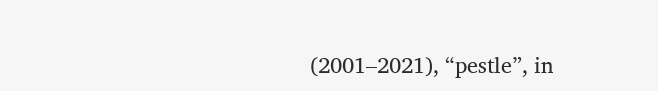(2001–2021), “pestle”, in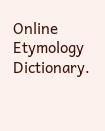Online Etymology Dictionary.